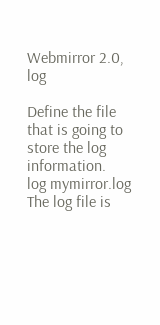Webmirror 2.0, log

Define the file that is going to store the log information.
log mymirror.log
The log file is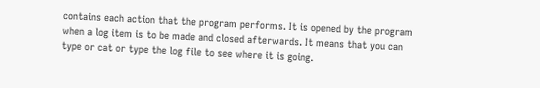contains each action that the program performs. It is opened by the program when a log item is to be made and closed afterwards. It means that you can type or cat or type the log file to see where it is going.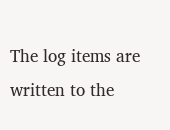The log items are written to the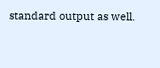standard output as well.